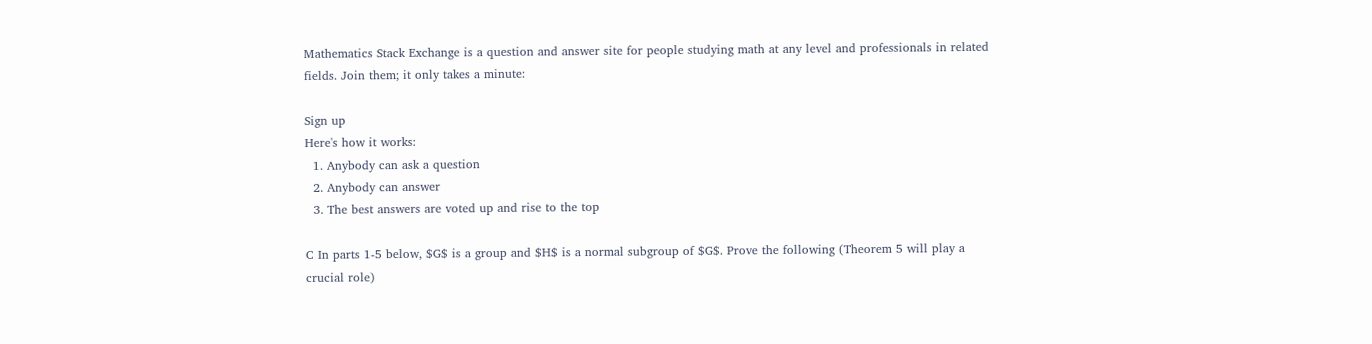Mathematics Stack Exchange is a question and answer site for people studying math at any level and professionals in related fields. Join them; it only takes a minute:

Sign up
Here's how it works:
  1. Anybody can ask a question
  2. Anybody can answer
  3. The best answers are voted up and rise to the top

C In parts 1-5 below, $G$ is a group and $H$ is a normal subgroup of $G$. Prove the following (Theorem 5 will play a crucial role)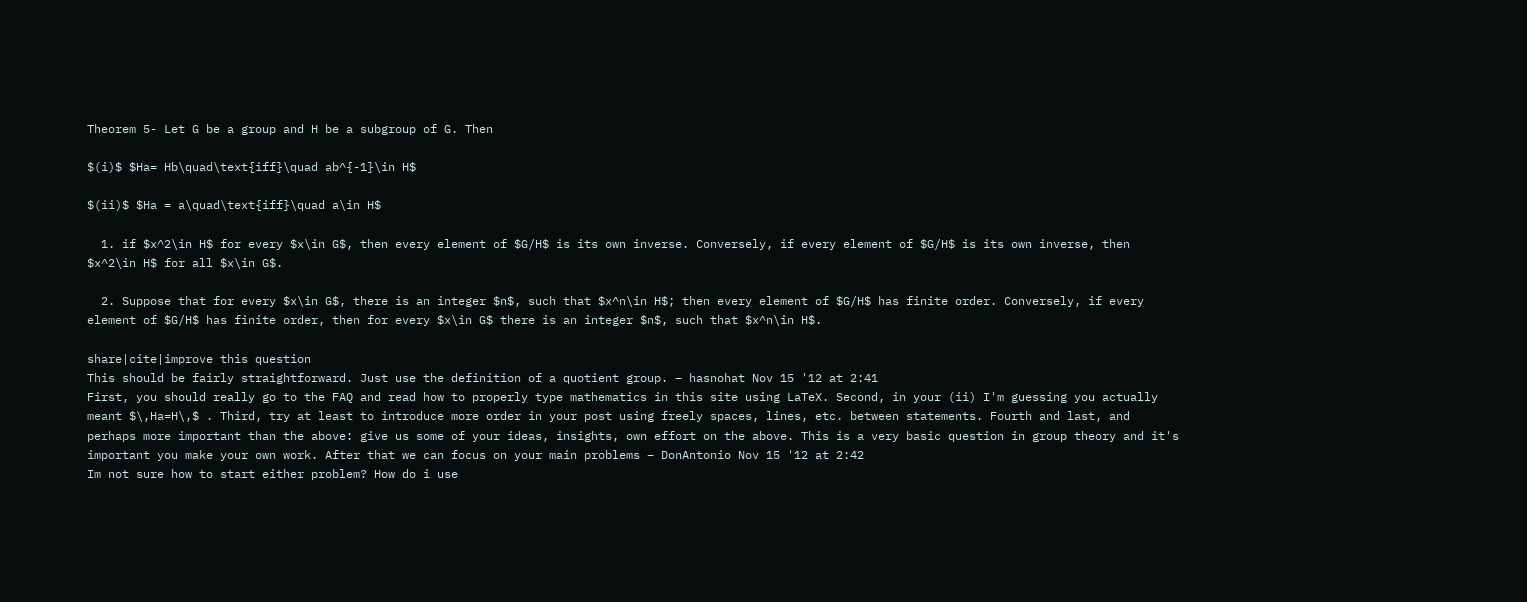Theorem 5- Let G be a group and H be a subgroup of G. Then

$(i)$ $Ha= Hb\quad\text{iff}\quad ab^{-1}\in H$

$(ii)$ $Ha = a\quad\text{iff}\quad a\in H$

  1. if $x^2\in H$ for every $x\in G$, then every element of $G/H$ is its own inverse. Conversely, if every element of $G/H$ is its own inverse, then $x^2\in H$ for all $x\in G$.

  2. Suppose that for every $x\in G$, there is an integer $n$, such that $x^n\in H$; then every element of $G/H$ has finite order. Conversely, if every element of $G/H$ has finite order, then for every $x\in G$ there is an integer $n$, such that $x^n\in H$.

share|cite|improve this question
This should be fairly straightforward. Just use the definition of a quotient group. – hasnohat Nov 15 '12 at 2:41
First, you should really go to the FAQ and read how to properly type mathematics in this site using LaTeX. Second, in your (ii) I'm guessing you actually meant $\,Ha=H\,$ . Third, try at least to introduce more order in your post using freely spaces, lines, etc. between statements. Fourth and last, and perhaps more important than the above: give us some of your ideas, insights, own effort on the above. This is a very basic question in group theory and it's important you make your own work. After that we can focus on your main problems – DonAntonio Nov 15 '12 at 2:42
Im not sure how to start either problem? How do i use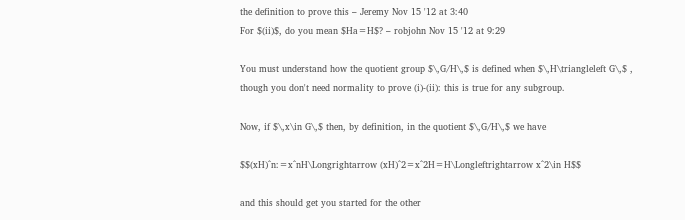the definition to prove this – Jeremy Nov 15 '12 at 3:40
For $(ii)$, do you mean $Ha=H$? – robjohn Nov 15 '12 at 9:29

You must understand how the quotient group $\,G/H\,$ is defined when $\,H\triangleleft G\,$ , though you don't need normality to prove (i)-(ii): this is true for any subgroup.

Now, if $\,x\in G\,$ then, by definition, in the quotient $\,G/H\,$ we have

$$(xH)^n:=x^nH\Longrightarrow (xH)^2=x^2H=H\Longleftrightarrow x^2\in H$$

and this should get you started for the other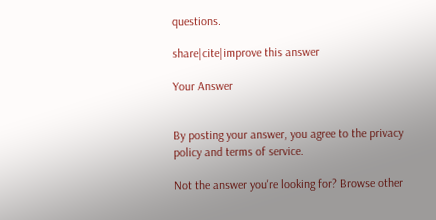questions.

share|cite|improve this answer

Your Answer


By posting your answer, you agree to the privacy policy and terms of service.

Not the answer you're looking for? Browse other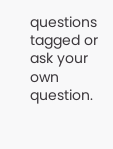questions tagged or ask your own question.